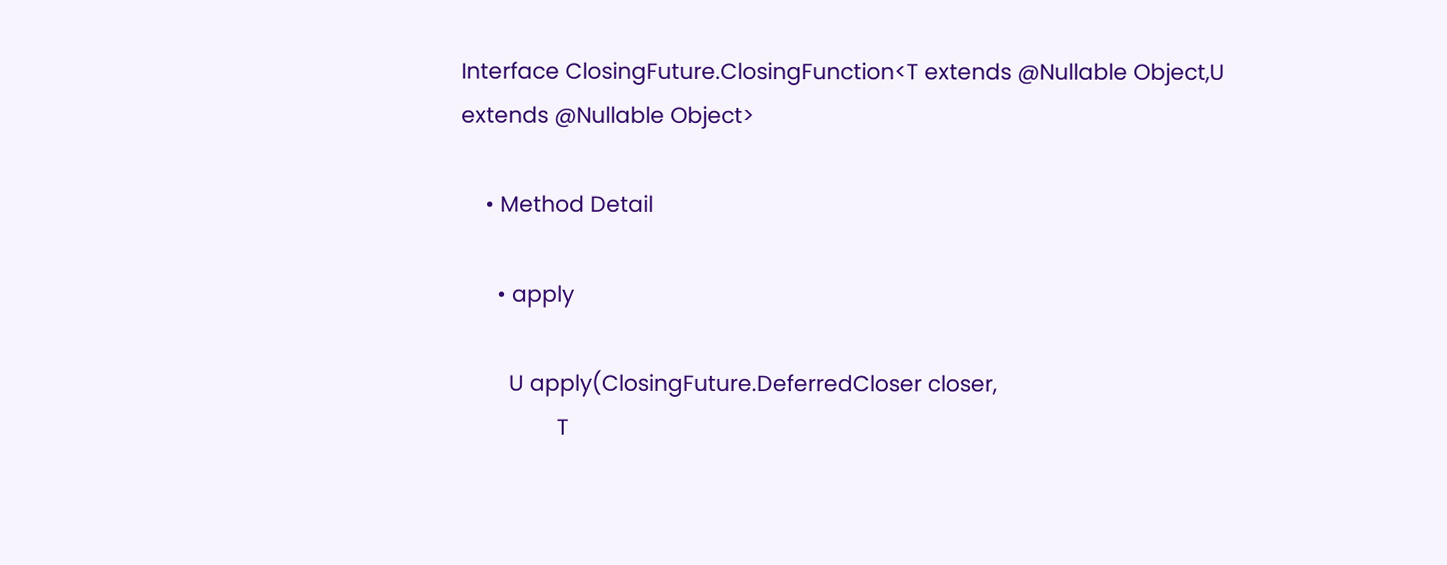Interface ClosingFuture.ClosingFunction<T extends @Nullable Object,U extends @Nullable Object>

    • Method Detail

      • apply

        U apply(ClosingFuture.DeferredCloser closer,
                T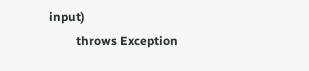input)
         throws Exception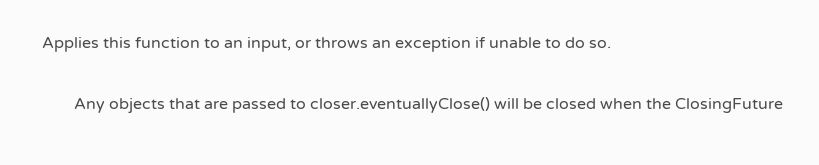Applies this function to an input, or throws an exception if unable to do so.

        Any objects that are passed to closer.eventuallyClose() will be closed when the ClosingFuture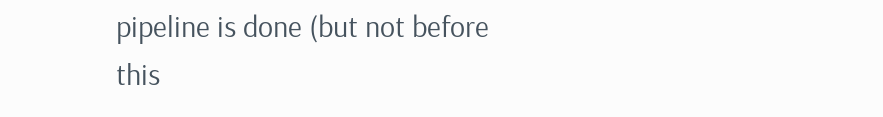pipeline is done (but not before this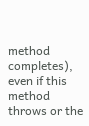method completes), even if this method throws or the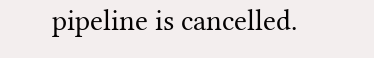pipeline is cancelled.